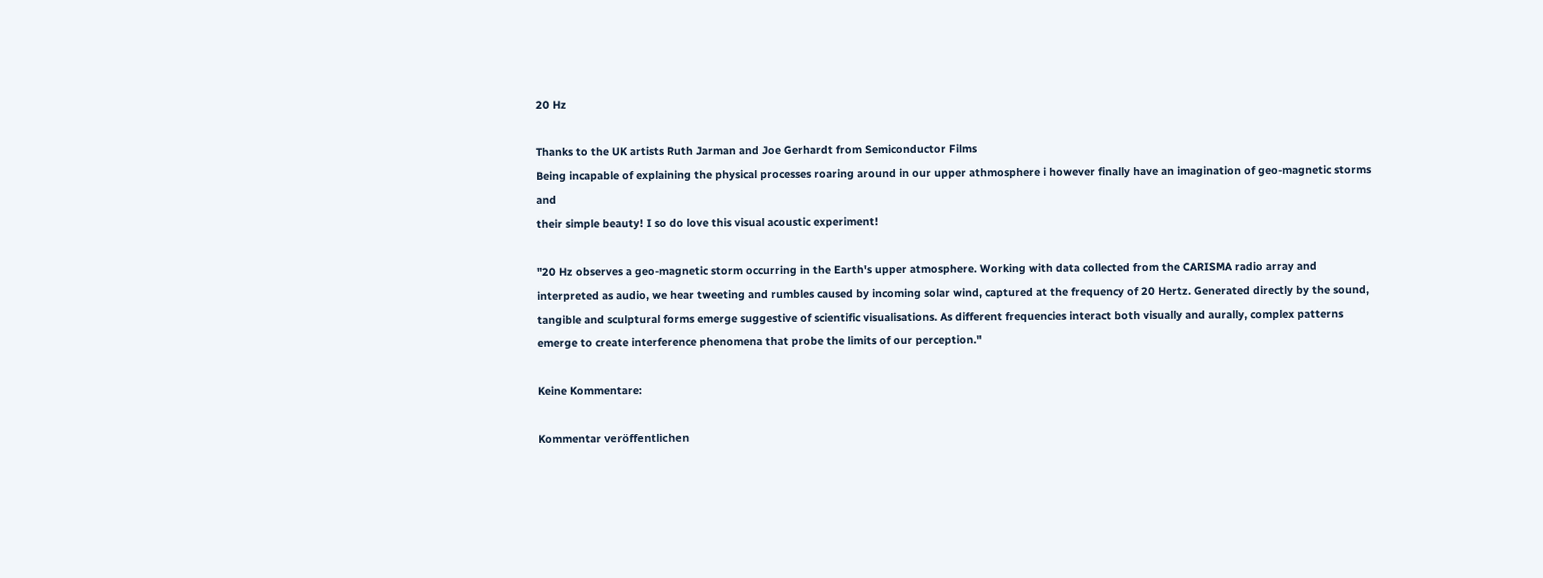20 Hz

Thanks to the UK artists Ruth Jarman and Joe Gerhardt from Semiconductor Films
Being incapable of explaining the physical processes roaring around in our upper athmosphere i however finally have an imagination of geo-magnetic storms and
their simple beauty! I so do love this visual acoustic experiment!

"20 Hz observes a geo-magnetic storm occurring in the Earth's upper atmosphere. Working with data collected from the CARISMA radio array and interpreted as audio, we hear tweeting and rumbles caused by incoming solar wind, captured at the frequency of 20 Hertz. Generated directly by the sound, tangible and sculptural forms emerge suggestive of scientific visualisations. As different frequencies interact both visually and aurally, complex patterns emerge to create interference phenomena that probe the limits of our perception."

Keine Kommentare:

Kommentar veröffentlichen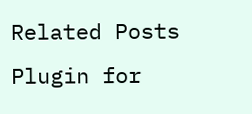Related Posts Plugin for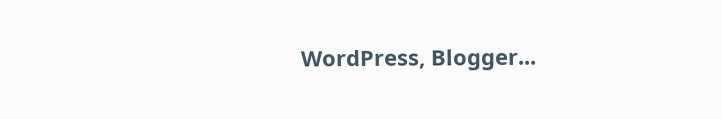WordPress, Blogger...